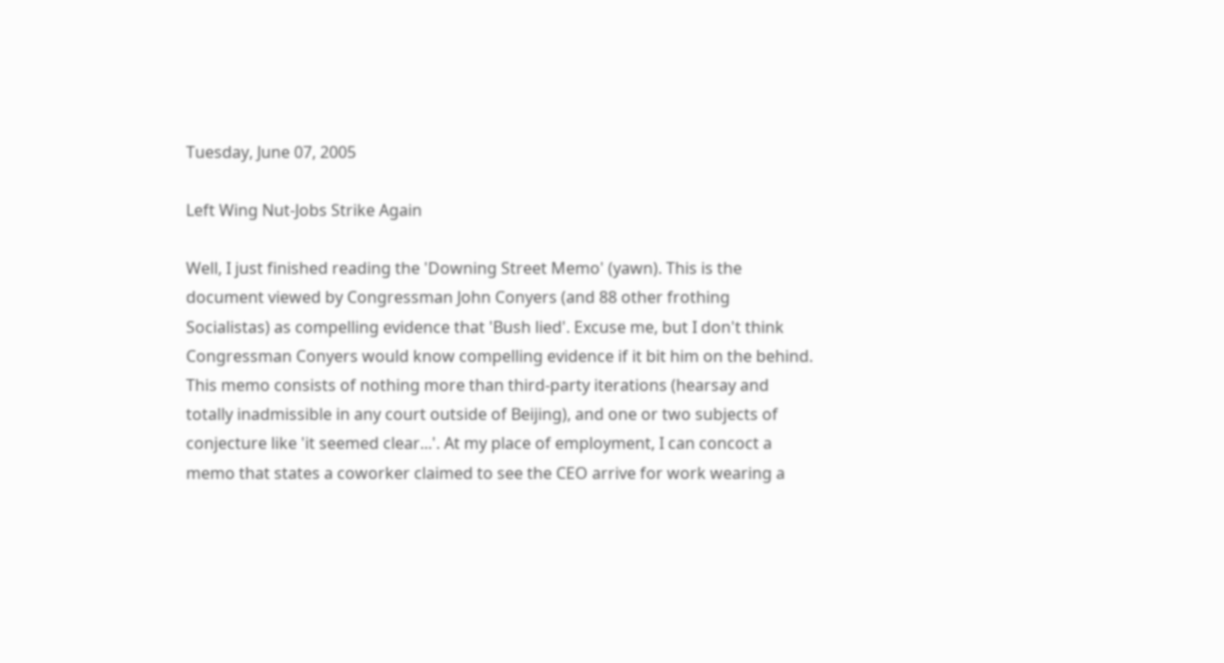Tuesday, June 07, 2005

Left Wing Nut-Jobs Strike Again

Well, I just finished reading the 'Downing Street Memo' (yawn). This is the document viewed by Congressman John Conyers (and 88 other frothing Socialistas) as compelling evidence that 'Bush lied'. Excuse me, but I don't think Congressman Conyers would know compelling evidence if it bit him on the behind. This memo consists of nothing more than third-party iterations (hearsay and totally inadmissible in any court outside of Beijing), and one or two subjects of conjecture like 'it seemed clear...'. At my place of employment, I can concoct a memo that states a coworker claimed to see the CEO arrive for work wearing a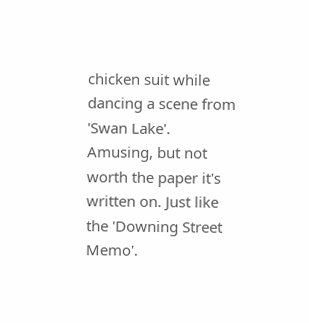chicken suit while dancing a scene from 'Swan Lake'. Amusing, but not worth the paper it's written on. Just like the 'Downing Street Memo'.